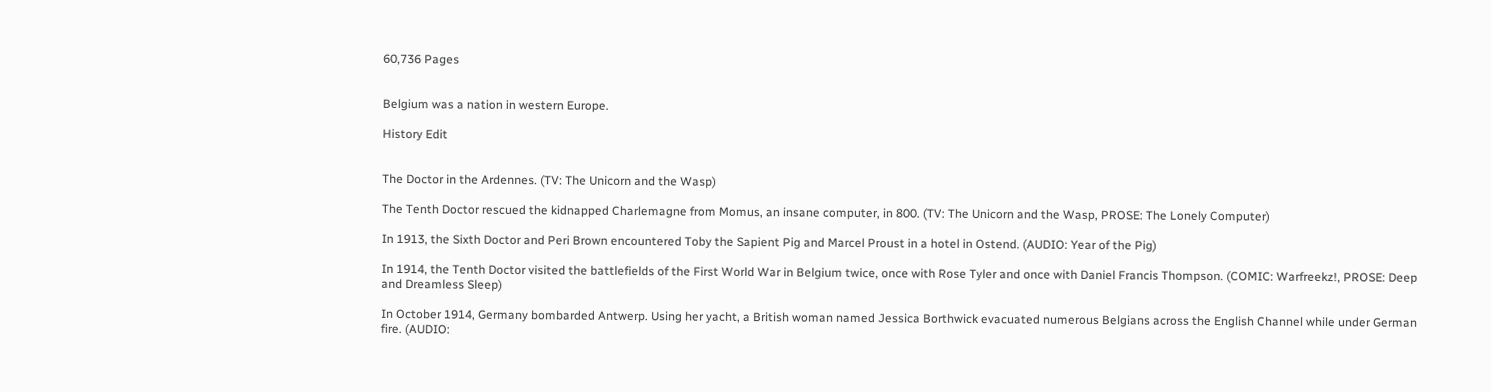60,736 Pages


Belgium was a nation in western Europe.

History Edit


The Doctor in the Ardennes. (TV: The Unicorn and the Wasp)

The Tenth Doctor rescued the kidnapped Charlemagne from Momus, an insane computer, in 800. (TV: The Unicorn and the Wasp, PROSE: The Lonely Computer)

In 1913, the Sixth Doctor and Peri Brown encountered Toby the Sapient Pig and Marcel Proust in a hotel in Ostend. (AUDIO: Year of the Pig)

In 1914, the Tenth Doctor visited the battlefields of the First World War in Belgium twice, once with Rose Tyler and once with Daniel Francis Thompson. (COMIC: Warfreekz!, PROSE: Deep and Dreamless Sleep)

In October 1914, Germany bombarded Antwerp. Using her yacht, a British woman named Jessica Borthwick evacuated numerous Belgians across the English Channel while under German fire. (AUDIO: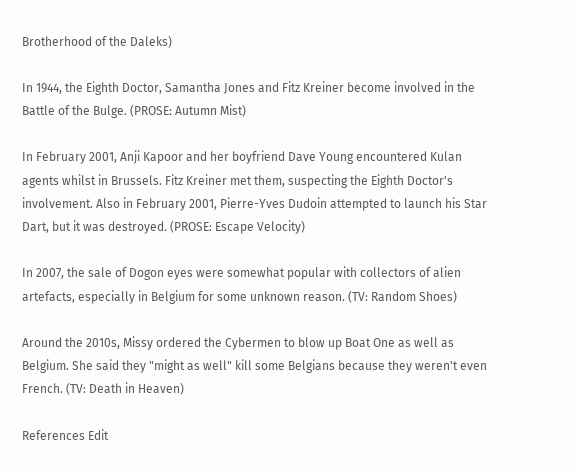Brotherhood of the Daleks)

In 1944, the Eighth Doctor, Samantha Jones and Fitz Kreiner become involved in the Battle of the Bulge. (PROSE: Autumn Mist)

In February 2001, Anji Kapoor and her boyfriend Dave Young encountered Kulan agents whilst in Brussels. Fitz Kreiner met them, suspecting the Eighth Doctor's involvement. Also in February 2001, Pierre-Yves Dudoin attempted to launch his Star Dart, but it was destroyed. (PROSE: Escape Velocity)

In 2007, the sale of Dogon eyes were somewhat popular with collectors of alien artefacts, especially in Belgium for some unknown reason. (TV: Random Shoes)

Around the 2010s, Missy ordered the Cybermen to blow up Boat One as well as Belgium. She said they "might as well" kill some Belgians because they weren't even French. (TV: Death in Heaven)

References Edit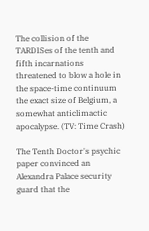The collision of the TARDISes of the tenth and fifth incarnations threatened to blow a hole in the space-time continuum the exact size of Belgium, a somewhat anticlimactic apocalypse. (TV: Time Crash)

The Tenth Doctor's psychic paper convinced an Alexandra Palace security guard that the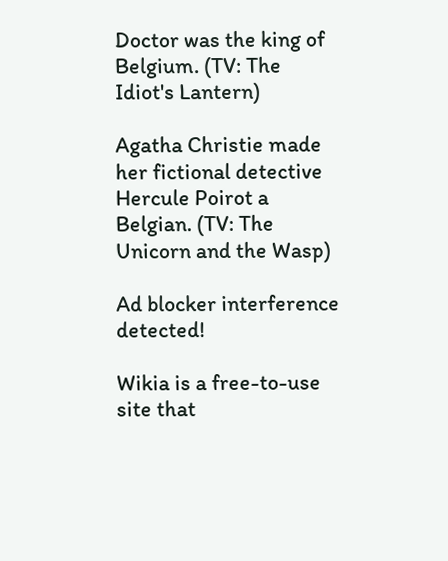Doctor was the king of Belgium. (TV: The Idiot's Lantern)

Agatha Christie made her fictional detective Hercule Poirot a Belgian. (TV: The Unicorn and the Wasp)

Ad blocker interference detected!

Wikia is a free-to-use site that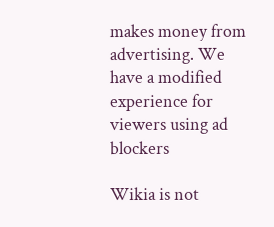makes money from advertising. We have a modified experience for viewers using ad blockers

Wikia is not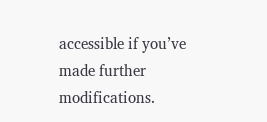accessible if you’ve made further modifications.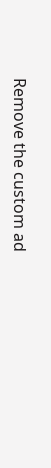Remove the custom ad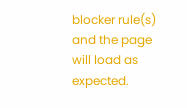blocker rule(s) and the page will load as expected.